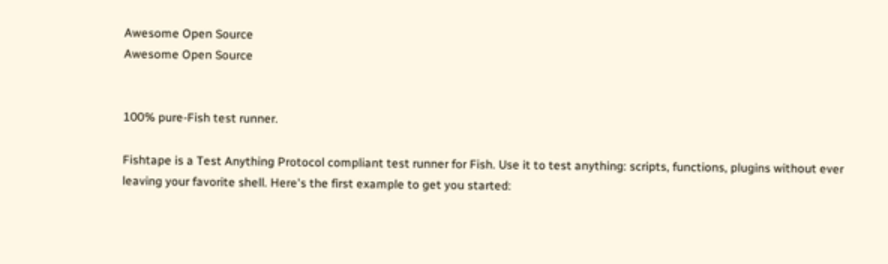Awesome Open Source
Awesome Open Source


100% pure-Fish test runner.

Fishtape is a Test Anything Protocol compliant test runner for Fish. Use it to test anything: scripts, functions, plugins without ever leaving your favorite shell. Here's the first example to get you started: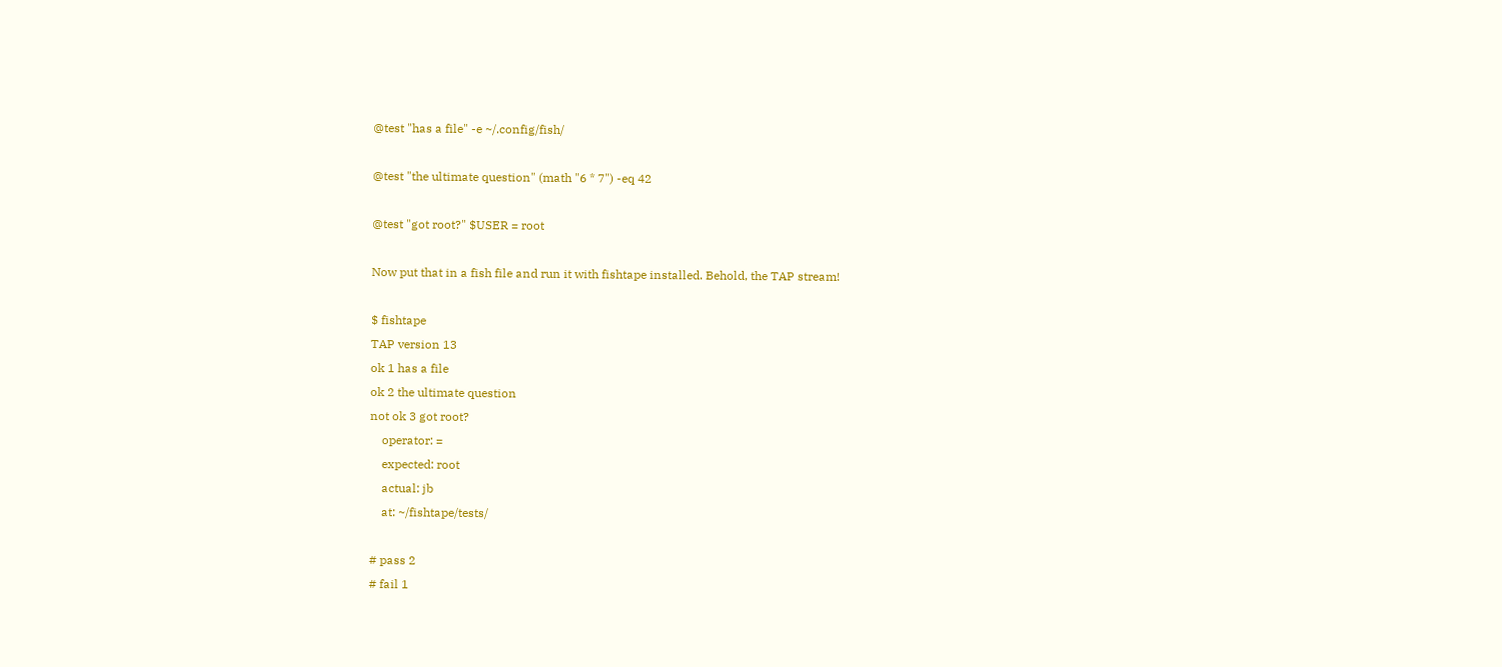@test "has a file" -e ~/.config/fish/

@test "the ultimate question" (math "6 * 7") -eq 42

@test "got root?" $USER = root

Now put that in a fish file and run it with fishtape installed. Behold, the TAP stream!

$ fishtape
TAP version 13
ok 1 has a file
ok 2 the ultimate question
not ok 3 got root?
    operator: =
    expected: root
    actual: jb
    at: ~/fishtape/tests/

# pass 2
# fail 1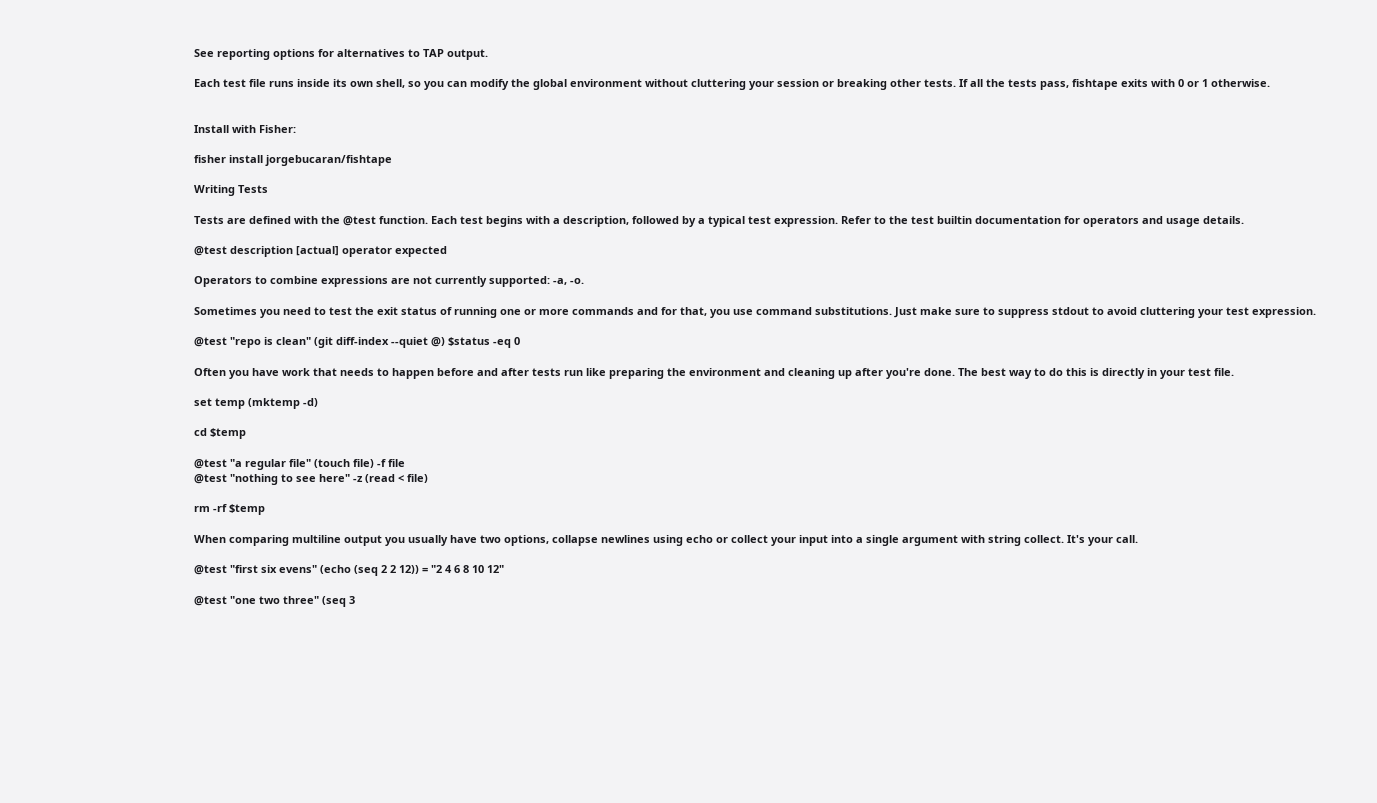See reporting options for alternatives to TAP output.

Each test file runs inside its own shell, so you can modify the global environment without cluttering your session or breaking other tests. If all the tests pass, fishtape exits with 0 or 1 otherwise.


Install with Fisher:

fisher install jorgebucaran/fishtape

Writing Tests

Tests are defined with the @test function. Each test begins with a description, followed by a typical test expression. Refer to the test builtin documentation for operators and usage details.

@test description [actual] operator expected

Operators to combine expressions are not currently supported: -a, -o.

Sometimes you need to test the exit status of running one or more commands and for that, you use command substitutions. Just make sure to suppress stdout to avoid cluttering your test expression.

@test "repo is clean" (git diff-index --quiet @) $status -eq 0

Often you have work that needs to happen before and after tests run like preparing the environment and cleaning up after you're done. The best way to do this is directly in your test file.

set temp (mktemp -d)

cd $temp

@test "a regular file" (touch file) -f file
@test "nothing to see here" -z (read < file)

rm -rf $temp

When comparing multiline output you usually have two options, collapse newlines using echo or collect your input into a single argument with string collect. It's your call.

@test "first six evens" (echo (seq 2 2 12)) = "2 4 6 8 10 12"

@test "one two three" (seq 3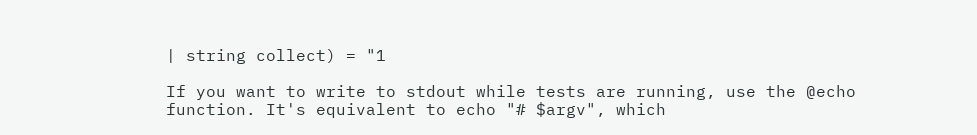| string collect) = "1

If you want to write to stdout while tests are running, use the @echo function. It's equivalent to echo "# $argv", which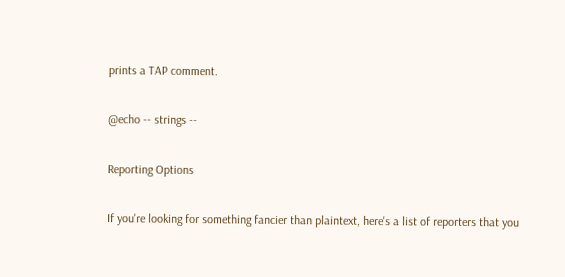prints a TAP comment.

@echo -- strings --

Reporting Options

If you're looking for something fancier than plaintext, here's a list of reporters that you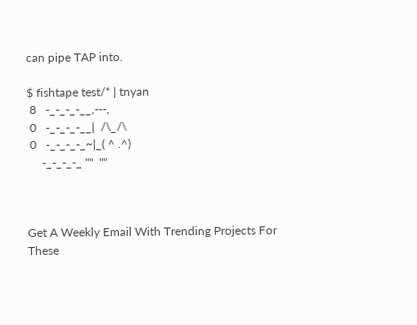can pipe TAP into.

$ fishtape test/* | tnyan
 8   -_-_-_-__,---,
 0   -_-_-_-__|  /\_/\
 0   -_-_-_-_~|_( ^ .^)
     -_-_-_-_ ""  ""



Get A Weekly Email With Trending Projects For These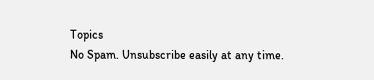Topics
No Spam. Unsubscribe easily at any time.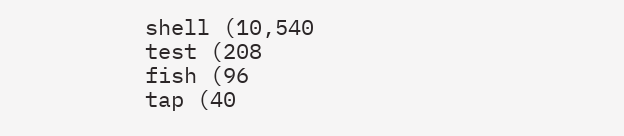shell (10,540
test (208
fish (96
tap (40